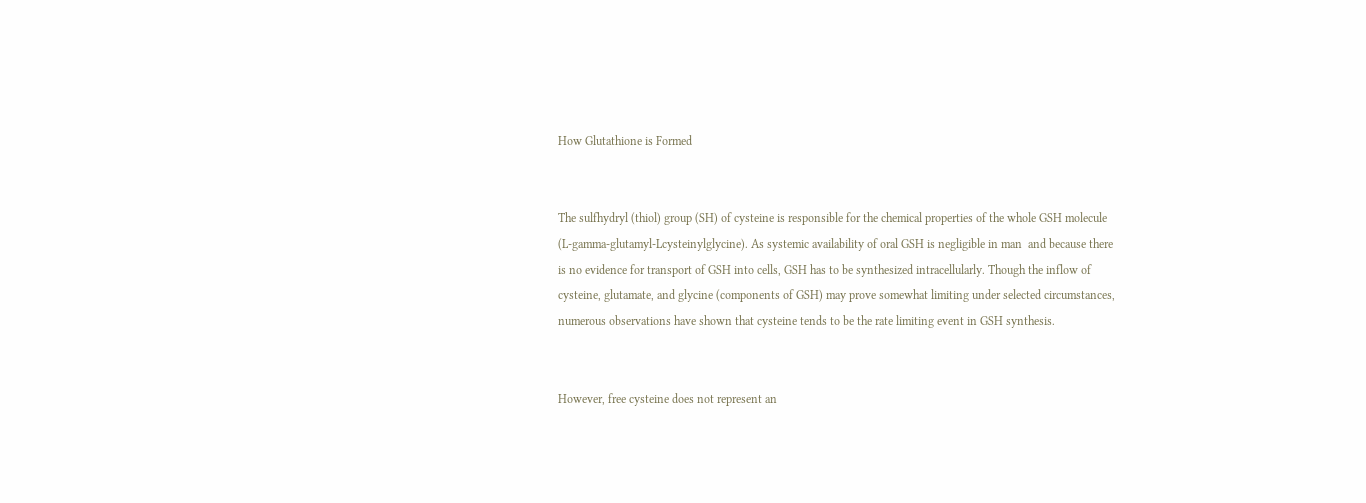How Glutathione is Formed


The sulfhydryl (thiol) group (SH) of cysteine is responsible for the chemical properties of the whole GSH molecule (L-gamma-glutamyl-Lcysteinylglycine). As systemic availability of oral GSH is negligible in man  and because there is no evidence for transport of GSH into cells, GSH has to be synthesized intracellularly. Though the inflow of cysteine, glutamate, and glycine (components of GSH) may prove somewhat limiting under selected circumstances, numerous observations have shown that cysteine tends to be the rate limiting event in GSH synthesis.


However, free cysteine does not represent an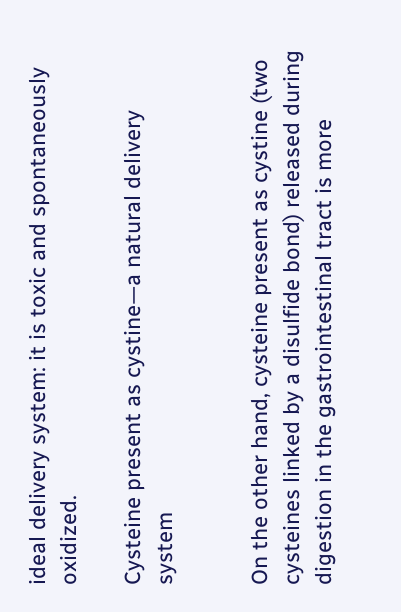ideal delivery system: it is toxic and spontaneously oxidized.

Cysteine present as cystine—a natural delivery system


On the other hand, cysteine present as cystine (two cysteines linked by a disulfide bond) released during digestion in the gastrointestinal tract is more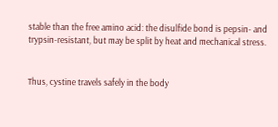stable than the free amino acid: the disulfide bond is pepsin- and trypsin-resistant, but may be split by heat and mechanical stress.


Thus, cystine travels safely in the body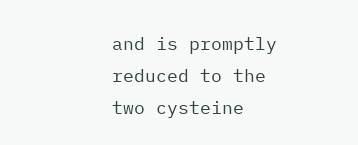and is promptly reduced to the two cysteine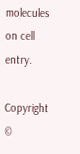molecules on cell entry.

Copyright ©